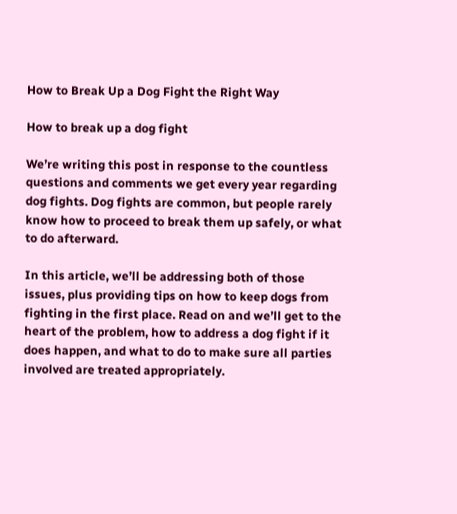How to Break Up a Dog Fight the Right Way

How to break up a dog fight

We’re writing this post in response to the countless questions and comments we get every year regarding dog fights. Dog fights are common, but people rarely know how to proceed to break them up safely, or what to do afterward.

In this article, we’ll be addressing both of those issues, plus providing tips on how to keep dogs from fighting in the first place. Read on and we’ll get to the heart of the problem, how to address a dog fight if it does happen, and what to do to make sure all parties involved are treated appropriately.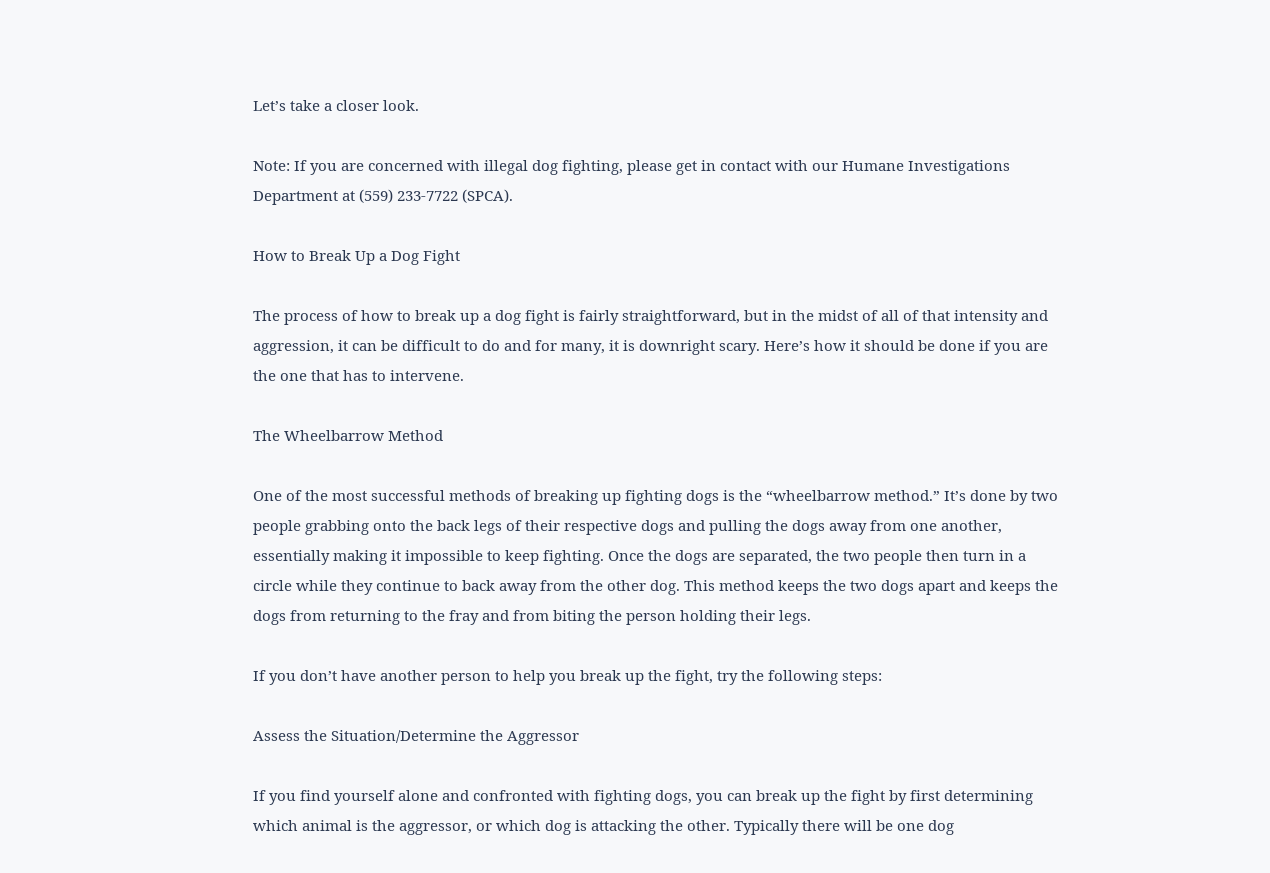Let’s take a closer look.

Note: If you are concerned with illegal dog fighting, please get in contact with our Humane Investigations Department at (559) 233-7722 (SPCA).

How to Break Up a Dog Fight

The process of how to break up a dog fight is fairly straightforward, but in the midst of all of that intensity and aggression, it can be difficult to do and for many, it is downright scary. Here’s how it should be done if you are the one that has to intervene.

The Wheelbarrow Method

One of the most successful methods of breaking up fighting dogs is the “wheelbarrow method.” It’s done by two people grabbing onto the back legs of their respective dogs and pulling the dogs away from one another, essentially making it impossible to keep fighting. Once the dogs are separated, the two people then turn in a circle while they continue to back away from the other dog. This method keeps the two dogs apart and keeps the dogs from returning to the fray and from biting the person holding their legs.

If you don’t have another person to help you break up the fight, try the following steps:

Assess the Situation/Determine the Aggressor

If you find yourself alone and confronted with fighting dogs, you can break up the fight by first determining which animal is the aggressor, or which dog is attacking the other. Typically there will be one dog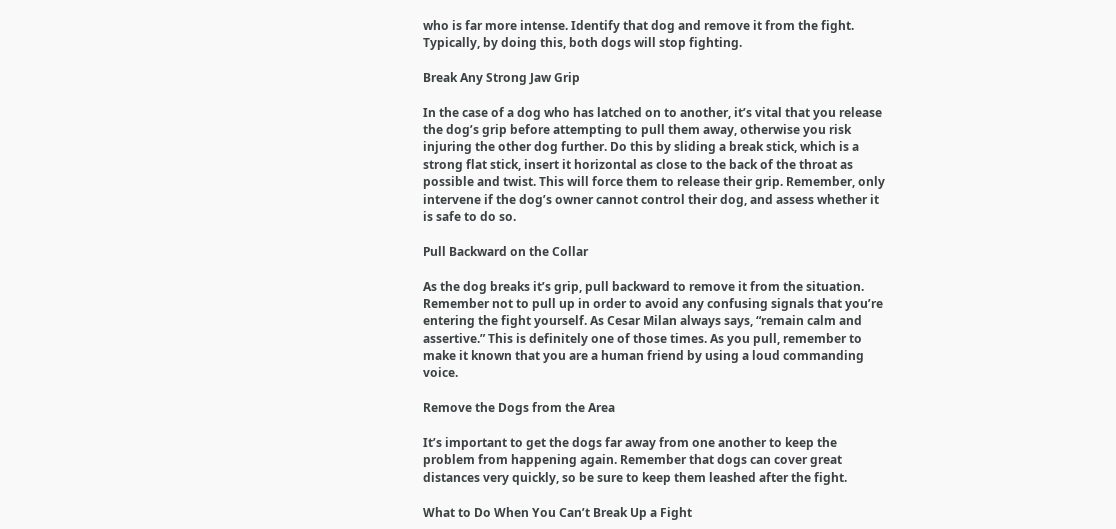who is far more intense. Identify that dog and remove it from the fight. Typically, by doing this, both dogs will stop fighting.

Break Any Strong Jaw Grip

In the case of a dog who has latched on to another, it’s vital that you release the dog’s grip before attempting to pull them away, otherwise you risk injuring the other dog further. Do this by sliding a break stick, which is a strong flat stick, insert it horizontal as close to the back of the throat as possible and twist. This will force them to release their grip. Remember, only intervene if the dog’s owner cannot control their dog, and assess whether it is safe to do so.

Pull Backward on the Collar

As the dog breaks it’s grip, pull backward to remove it from the situation. Remember not to pull up in order to avoid any confusing signals that you’re entering the fight yourself. As Cesar Milan always says, “remain calm and assertive.” This is definitely one of those times. As you pull, remember to make it known that you are a human friend by using a loud commanding voice.

Remove the Dogs from the Area

It’s important to get the dogs far away from one another to keep the problem from happening again. Remember that dogs can cover great distances very quickly, so be sure to keep them leashed after the fight.

What to Do When You Can’t Break Up a Fight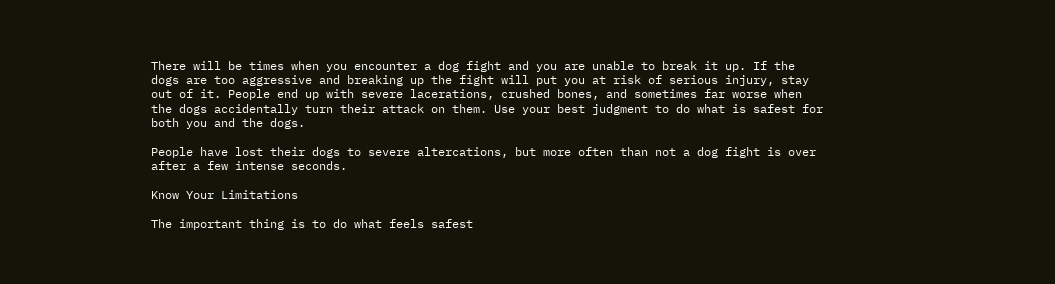There will be times when you encounter a dog fight and you are unable to break it up. If the dogs are too aggressive and breaking up the fight will put you at risk of serious injury, stay out of it. People end up with severe lacerations, crushed bones, and sometimes far worse when the dogs accidentally turn their attack on them. Use your best judgment to do what is safest for both you and the dogs.

People have lost their dogs to severe altercations, but more often than not a dog fight is over after a few intense seconds.

Know Your Limitations

The important thing is to do what feels safest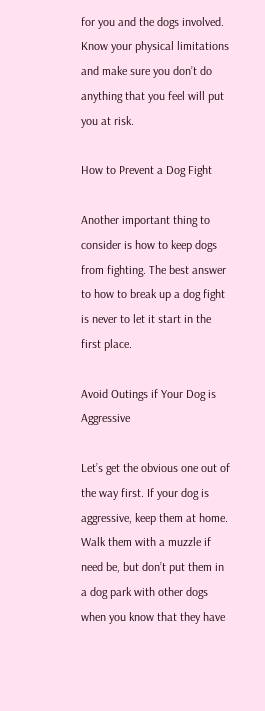for you and the dogs involved. Know your physical limitations and make sure you don’t do anything that you feel will put you at risk.

How to Prevent a Dog Fight

Another important thing to consider is how to keep dogs from fighting. The best answer to how to break up a dog fight is never to let it start in the first place.

Avoid Outings if Your Dog is Aggressive

Let’s get the obvious one out of the way first. If your dog is aggressive, keep them at home. Walk them with a muzzle if need be, but don’t put them in a dog park with other dogs when you know that they have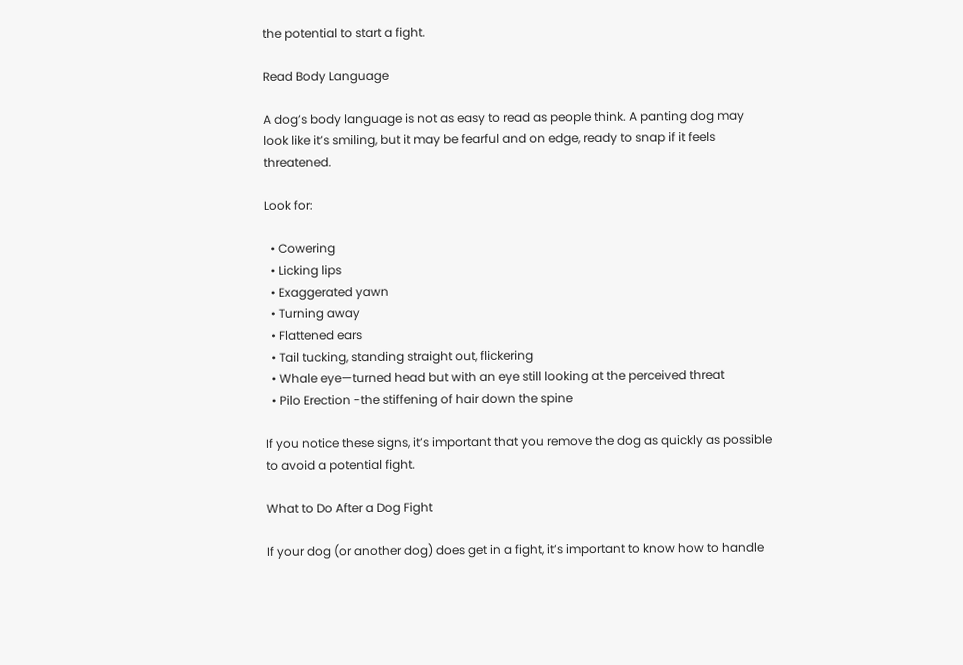the potential to start a fight.

Read Body Language

A dog’s body language is not as easy to read as people think. A panting dog may look like it’s smiling, but it may be fearful and on edge, ready to snap if it feels threatened.

Look for:

  • Cowering
  • Licking lips
  • Exaggerated yawn
  • Turning away
  • Flattened ears
  • Tail tucking, standing straight out, flickering
  • Whale eye—turned head but with an eye still looking at the perceived threat
  • Pilo Erection -the stiffening of hair down the spine

If you notice these signs, it’s important that you remove the dog as quickly as possible to avoid a potential fight.

What to Do After a Dog Fight

If your dog (or another dog) does get in a fight, it’s important to know how to handle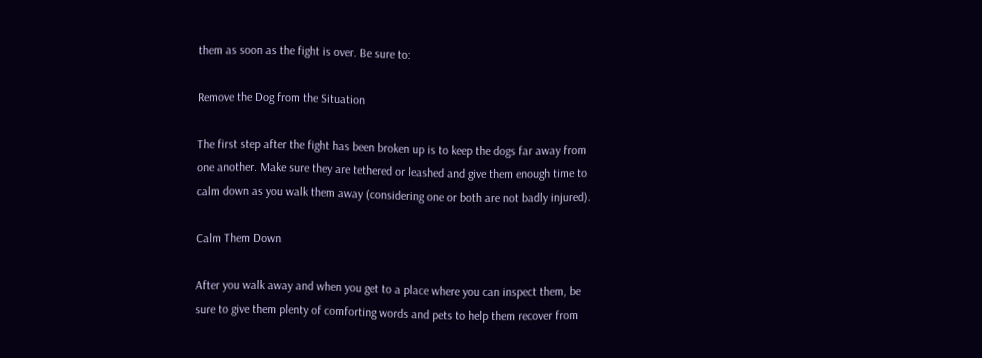them as soon as the fight is over. Be sure to:

Remove the Dog from the Situation

The first step after the fight has been broken up is to keep the dogs far away from one another. Make sure they are tethered or leashed and give them enough time to calm down as you walk them away (considering one or both are not badly injured).

Calm Them Down

After you walk away and when you get to a place where you can inspect them, be sure to give them plenty of comforting words and pets to help them recover from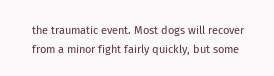the traumatic event. Most dogs will recover from a minor fight fairly quickly, but some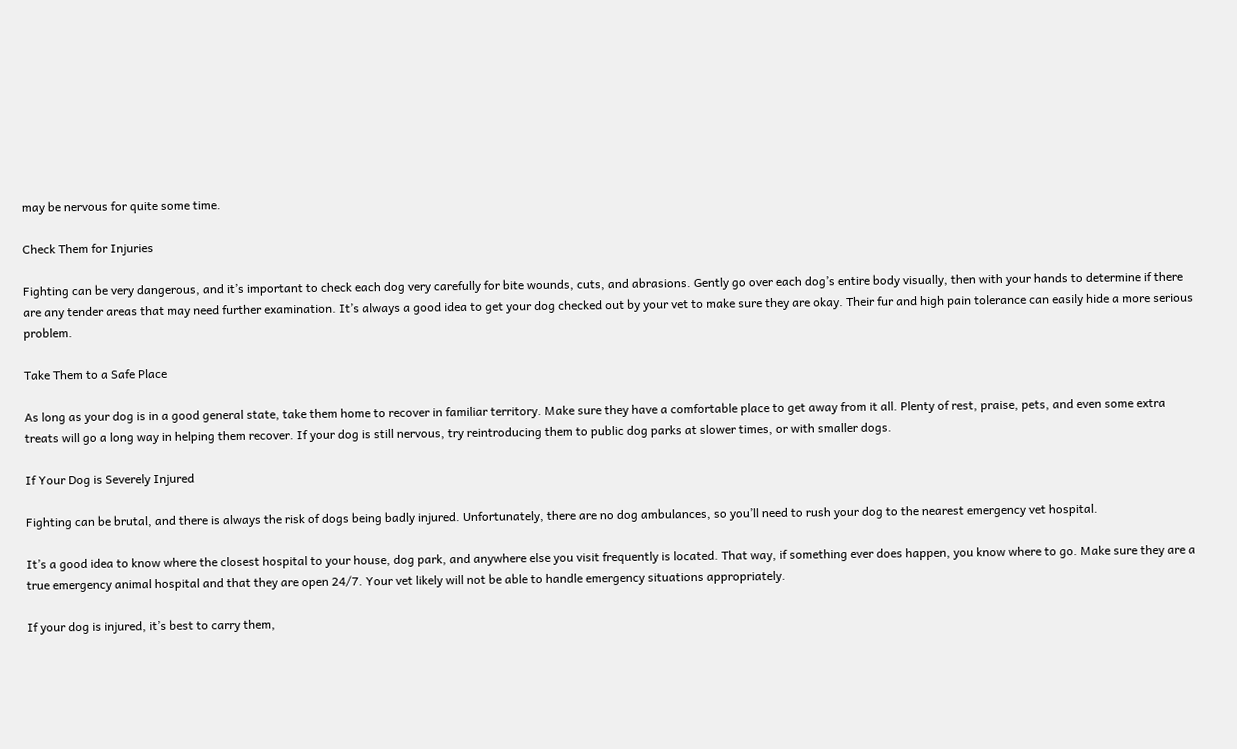may be nervous for quite some time.

Check Them for Injuries

Fighting can be very dangerous, and it’s important to check each dog very carefully for bite wounds, cuts, and abrasions. Gently go over each dog’s entire body visually, then with your hands to determine if there are any tender areas that may need further examination. It’s always a good idea to get your dog checked out by your vet to make sure they are okay. Their fur and high pain tolerance can easily hide a more serious problem.

Take Them to a Safe Place

As long as your dog is in a good general state, take them home to recover in familiar territory. Make sure they have a comfortable place to get away from it all. Plenty of rest, praise, pets, and even some extra treats will go a long way in helping them recover. If your dog is still nervous, try reintroducing them to public dog parks at slower times, or with smaller dogs.

If Your Dog is Severely Injured

Fighting can be brutal, and there is always the risk of dogs being badly injured. Unfortunately, there are no dog ambulances, so you’ll need to rush your dog to the nearest emergency vet hospital.

It’s a good idea to know where the closest hospital to your house, dog park, and anywhere else you visit frequently is located. That way, if something ever does happen, you know where to go. Make sure they are a true emergency animal hospital and that they are open 24/7. Your vet likely will not be able to handle emergency situations appropriately.

If your dog is injured, it’s best to carry them,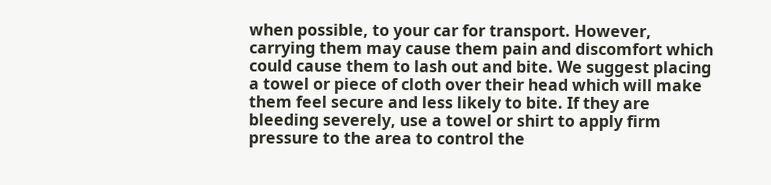when possible, to your car for transport. However, carrying them may cause them pain and discomfort which could cause them to lash out and bite. We suggest placing a towel or piece of cloth over their head which will make them feel secure and less likely to bite. If they are bleeding severely, use a towel or shirt to apply firm pressure to the area to control the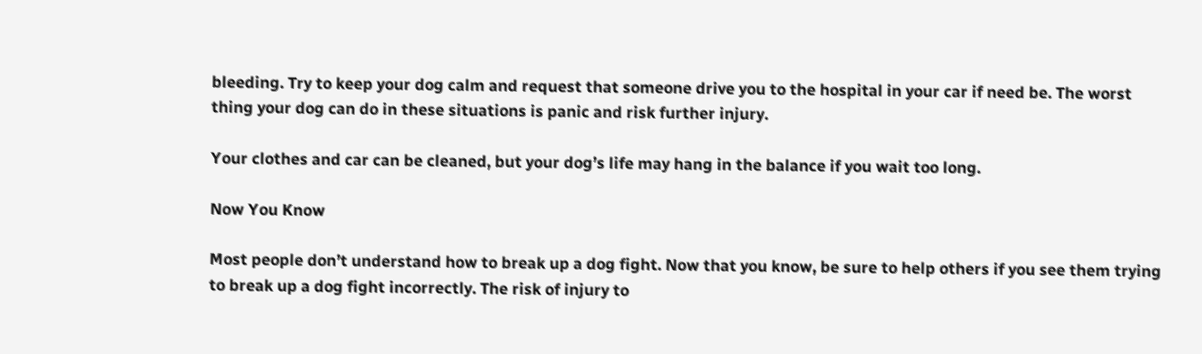bleeding. Try to keep your dog calm and request that someone drive you to the hospital in your car if need be. The worst thing your dog can do in these situations is panic and risk further injury.

Your clothes and car can be cleaned, but your dog’s life may hang in the balance if you wait too long.

Now You Know

Most people don’t understand how to break up a dog fight. Now that you know, be sure to help others if you see them trying to break up a dog fight incorrectly. The risk of injury to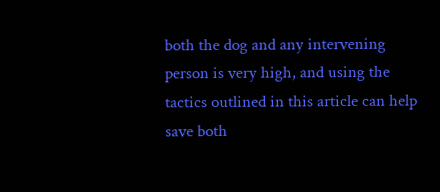both the dog and any intervening person is very high, and using the tactics outlined in this article can help save both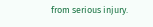from serious injury.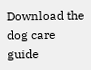Download the dog care guide